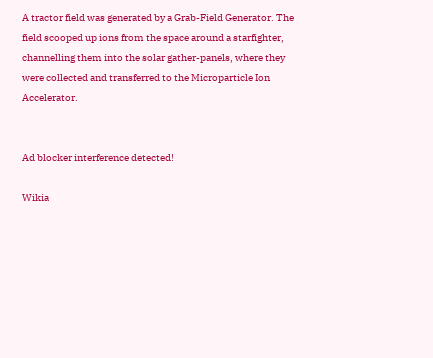A tractor field was generated by a Grab-Field Generator. The field scooped up ions from the space around a starfighter, channelling them into the solar gather-panels, where they were collected and transferred to the Microparticle Ion Accelerator.


Ad blocker interference detected!

Wikia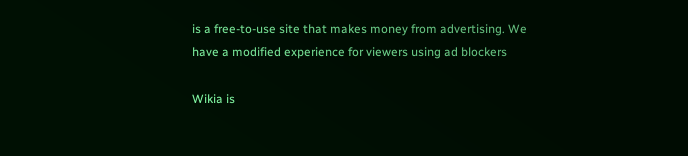is a free-to-use site that makes money from advertising. We have a modified experience for viewers using ad blockers

Wikia is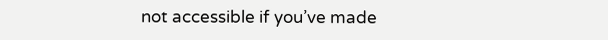not accessible if you’ve made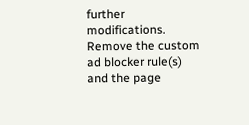further modifications. Remove the custom ad blocker rule(s) and the page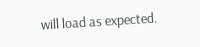will load as expected.